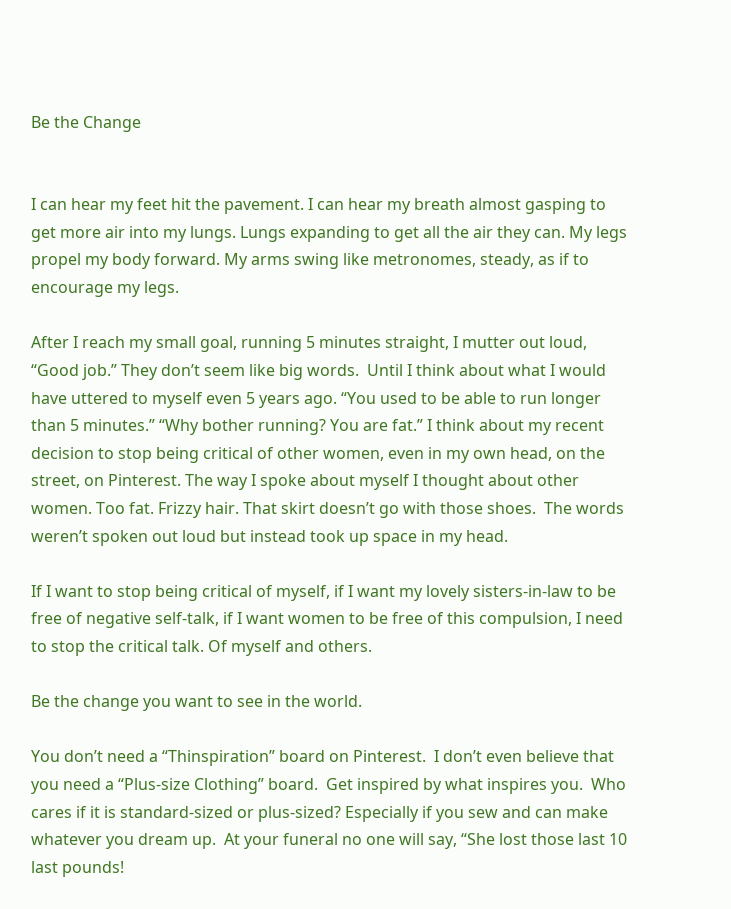Be the Change


I can hear my feet hit the pavement. I can hear my breath almost gasping to get more air into my lungs. Lungs expanding to get all the air they can. My legs propel my body forward. My arms swing like metronomes, steady, as if to encourage my legs.

After I reach my small goal, running 5 minutes straight, I mutter out loud, “Good job.” They don’t seem like big words.  Until I think about what I would have uttered to myself even 5 years ago. “You used to be able to run longer than 5 minutes.” “Why bother running? You are fat.” I think about my recent decision to stop being critical of other women, even in my own head, on the street, on Pinterest. The way I spoke about myself I thought about other women. Too fat. Frizzy hair. That skirt doesn’t go with those shoes.  The words weren’t spoken out loud but instead took up space in my head.

If I want to stop being critical of myself, if I want my lovely sisters-in-law to be free of negative self-talk, if I want women to be free of this compulsion, I need to stop the critical talk. Of myself and others.

Be the change you want to see in the world.

You don’t need a “Thinspiration” board on Pinterest.  I don’t even believe that you need a “Plus-size Clothing” board.  Get inspired by what inspires you.  Who cares if it is standard-sized or plus-sized? Especially if you sew and can make whatever you dream up.  At your funeral no one will say, “She lost those last 10 last pounds!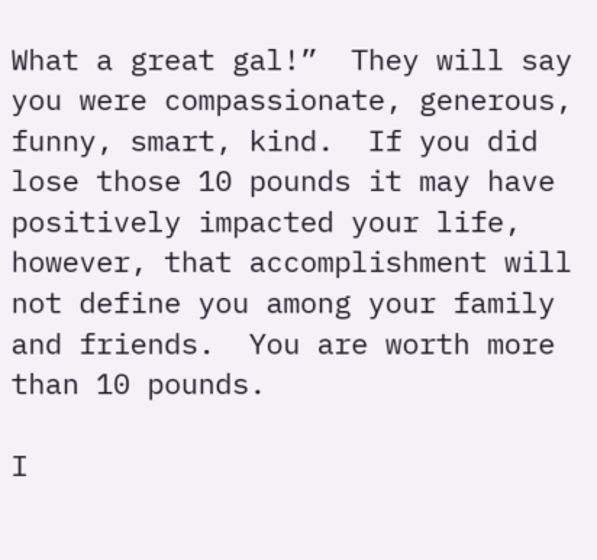What a great gal!”  They will say you were compassionate, generous, funny, smart, kind.  If you did lose those 10 pounds it may have positively impacted your life, however, that accomplishment will not define you among your family and friends.  You are worth more than 10 pounds.

I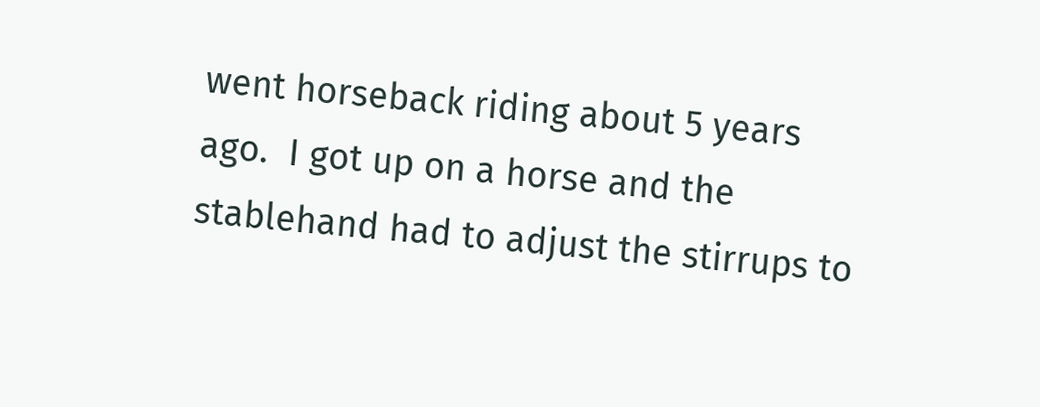went horseback riding about 5 years ago.  I got up on a horse and the stablehand had to adjust the stirrups to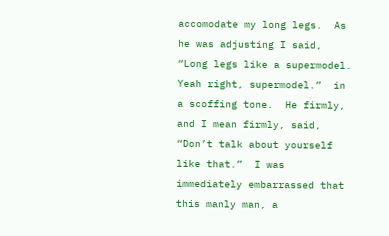accomodate my long legs.  As he was adjusting I said, “Long legs like a supermodel.  Yeah right, supermodel.”  in a scoffing tone.  He firmly, and I mean firmly, said, “Don’t talk about yourself like that.”  I was immediately embarrassed that this manly man, a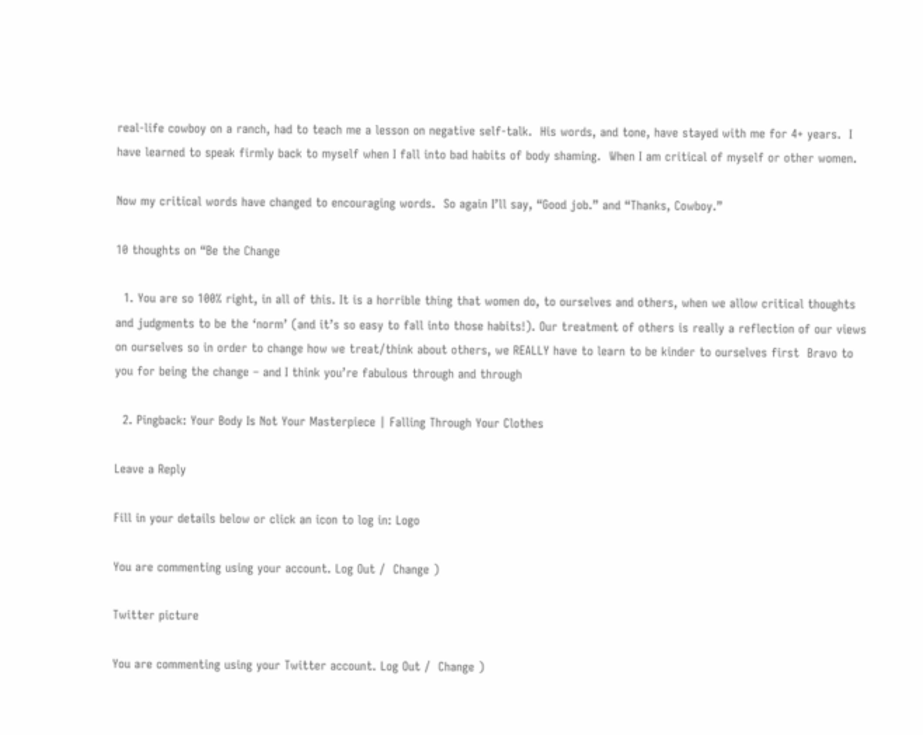real-life cowboy on a ranch, had to teach me a lesson on negative self-talk.  His words, and tone, have stayed with me for 4+ years.  I have learned to speak firmly back to myself when I fall into bad habits of body shaming.  When I am critical of myself or other women.

Now my critical words have changed to encouraging words.  So again I’ll say, “Good job.” and “Thanks, Cowboy.”

10 thoughts on “Be the Change

  1. You are so 100% right, in all of this. It is a horrible thing that women do, to ourselves and others, when we allow critical thoughts and judgments to be the ‘norm’ (and it’s so easy to fall into those habits!). Our treatment of others is really a reflection of our views on ourselves so in order to change how we treat/think about others, we REALLY have to learn to be kinder to ourselves first  Bravo to you for being the change – and I think you’re fabulous through and through

  2. Pingback: Your Body Is Not Your Masterpiece | Falling Through Your Clothes

Leave a Reply

Fill in your details below or click an icon to log in: Logo

You are commenting using your account. Log Out /  Change )

Twitter picture

You are commenting using your Twitter account. Log Out /  Change )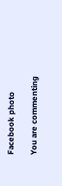Facebook photo

You are commenting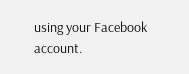using your Facebook account.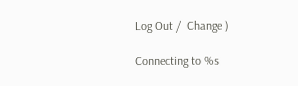Log Out /  Change )

Connecting to %s